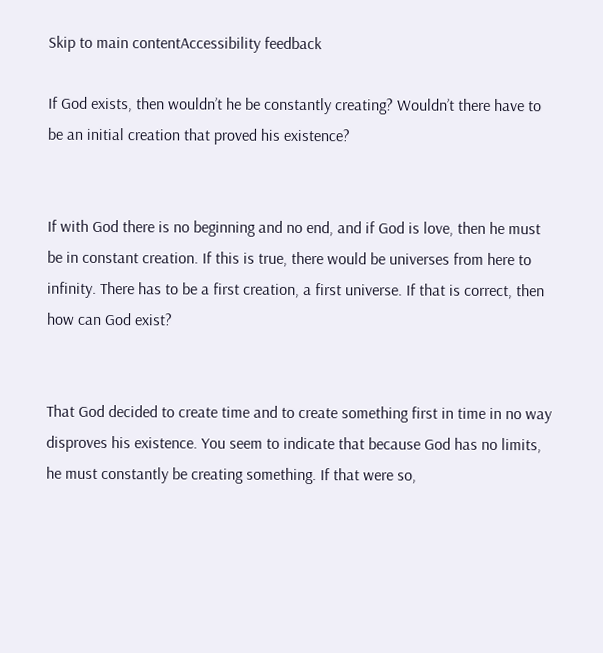Skip to main contentAccessibility feedback

If God exists, then wouldn’t he be constantly creating? Wouldn’t there have to be an initial creation that proved his existence?


If with God there is no beginning and no end, and if God is love, then he must be in constant creation. If this is true, there would be universes from here to infinity. There has to be a first creation, a first universe. If that is correct, then how can God exist?


That God decided to create time and to create something first in time in no way disproves his existence. You seem to indicate that because God has no limits, he must constantly be creating something. If that were so,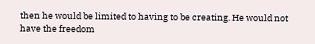then he would be limited to having to be creating. He would not have the freedom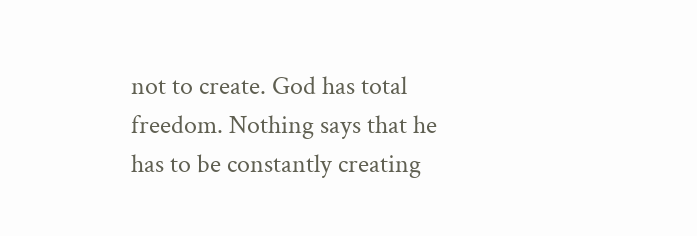not to create. God has total freedom. Nothing says that he has to be constantly creating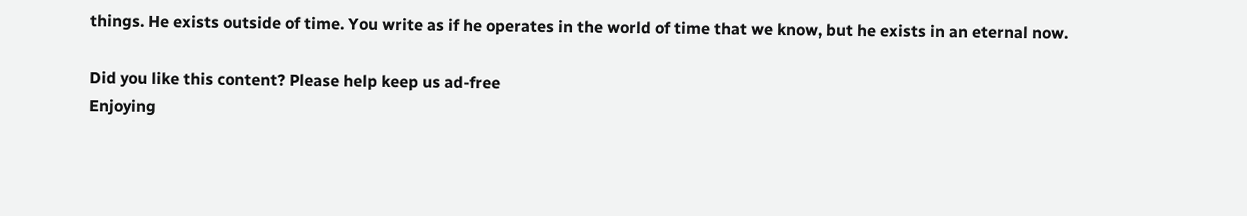things. He exists outside of time. You write as if he operates in the world of time that we know, but he exists in an eternal now.

Did you like this content? Please help keep us ad-free
Enjoying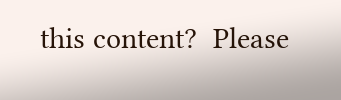this content?  Please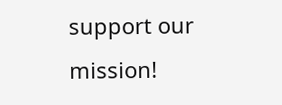support our mission!